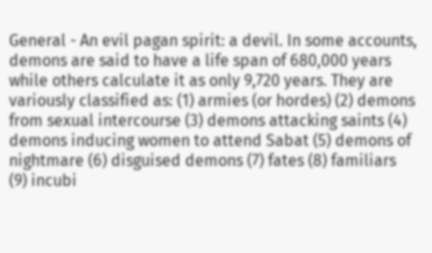General - An evil pagan spirit: a devil. In some accounts, demons are said to have a life span of 680,000 years while others calculate it as only 9,720 years. They are variously classified as: (1) armies (or hordes) (2) demons from sexual intercourse (3) demons attacking saints (4) demons inducing women to attend Sabat (5) demons of nightmare (6) disguised demons (7) fates (8) familiars (9) incubi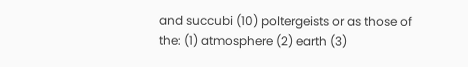and succubi (10) poltergeists or as those of the: (1) atmosphere (2) earth (3)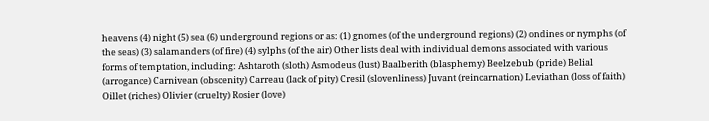heavens (4) night (5) sea (6) underground regions or as: (1) gnomes (of the underground regions) (2) ondines or nymphs (of the seas) (3) salamanders (of fire) (4) sylphs (of the air) Other lists deal with individual demons associated with various forms of temptation, including: Ashtaroth (sloth) Asmodeus (lust) Baalberith (blasphemy) Beelzebub (pride) Belial (arrogance) Carnivean (obscenity) Carreau (lack of pity) Cresil (slovenliness) Juvant (reincarnation) Leviathan (loss of faith) Oillet (riches) Olivier (cruelty) Rosier (love)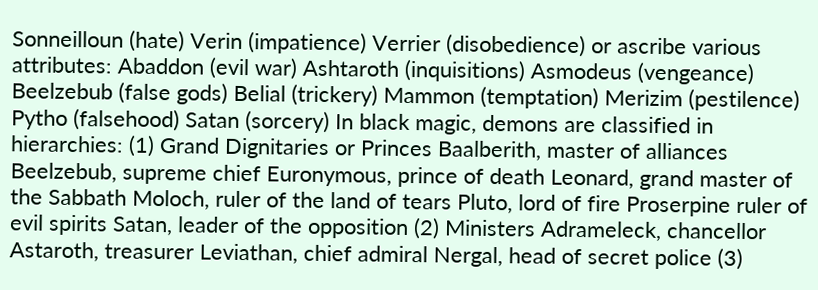Sonneilloun (hate) Verin (impatience) Verrier (disobedience) or ascribe various attributes: Abaddon (evil war) Ashtaroth (inquisitions) Asmodeus (vengeance) Beelzebub (false gods) Belial (trickery) Mammon (temptation) Merizim (pestilence) Pytho (falsehood) Satan (sorcery) In black magic, demons are classified in hierarchies: (1) Grand Dignitaries or Princes Baalberith, master of alliances Beelzebub, supreme chief Euronymous, prince of death Leonard, grand master of the Sabbath Moloch, ruler of the land of tears Pluto, lord of fire Proserpine ruler of evil spirits Satan, leader of the opposition (2) Ministers Adrameleck, chancellor Astaroth, treasurer Leviathan, chief admiral Nergal, head of secret police (3)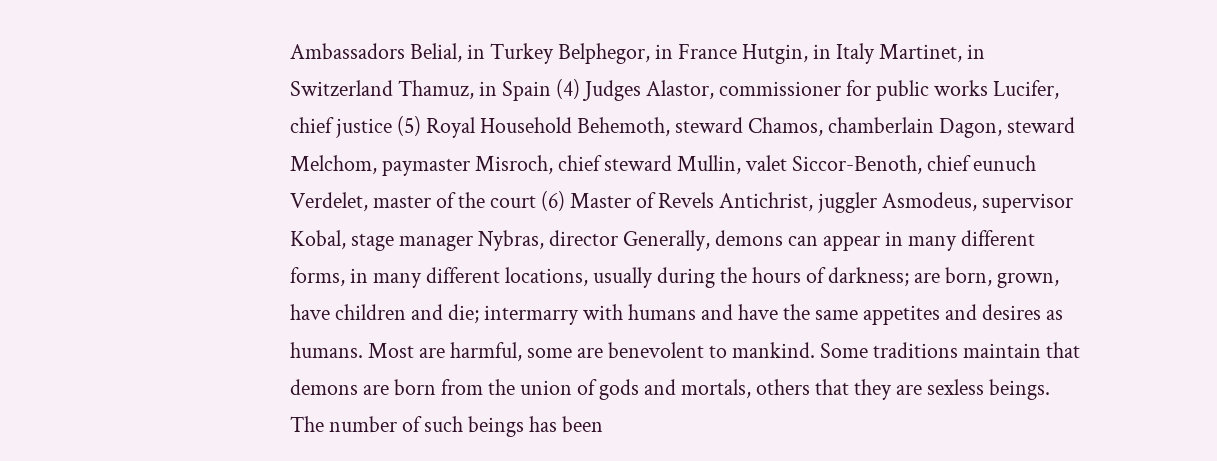Ambassadors Belial, in Turkey Belphegor, in France Hutgin, in Italy Martinet, in Switzerland Thamuz, in Spain (4) Judges Alastor, commissioner for public works Lucifer, chief justice (5) Royal Household Behemoth, steward Chamos, chamberlain Dagon, steward Melchom, paymaster Misroch, chief steward Mullin, valet Siccor-Benoth, chief eunuch Verdelet, master of the court (6) Master of Revels Antichrist, juggler Asmodeus, supervisor Kobal, stage manager Nybras, director Generally, demons can appear in many different forms, in many different locations, usually during the hours of darkness; are born, grown, have children and die; intermarry with humans and have the same appetites and desires as humans. Most are harmful, some are benevolent to mankind. Some traditions maintain that demons are born from the union of gods and mortals, others that they are sexless beings. The number of such beings has been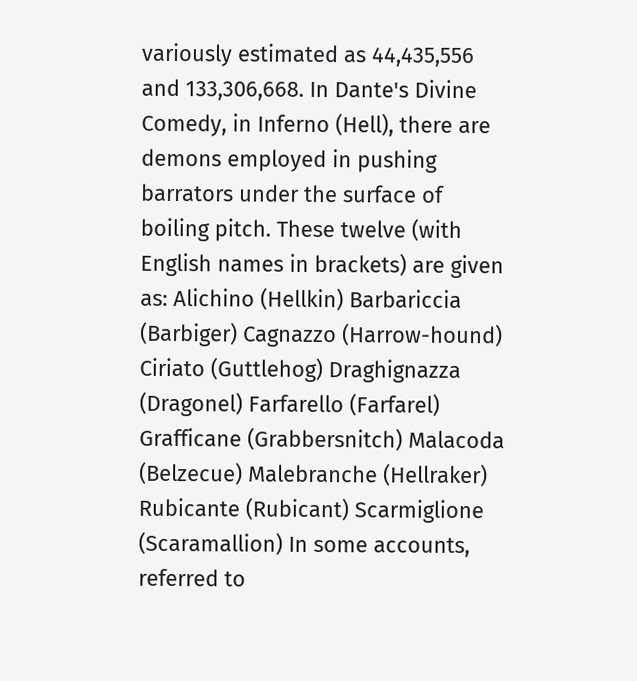variously estimated as 44,435,556 and 133,306,668. In Dante's Divine Comedy, in Inferno (Hell), there are demons employed in pushing barrators under the surface of boiling pitch. These twelve (with English names in brackets) are given as: Alichino (Hellkin) Barbariccia (Barbiger) Cagnazzo (Harrow-hound) Ciriato (Guttlehog) Draghignazza (Dragonel) Farfarello (Farfarel) Grafficane (Grabbersnitch) Malacoda (Belzecue) Malebranche (Hellraker) Rubicante (Rubicant) Scarmiglione (Scaramallion) In some accounts, referred to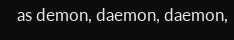as demon, daemon, daemon,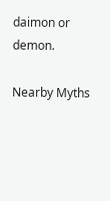daimon or demon.

Nearby Myths